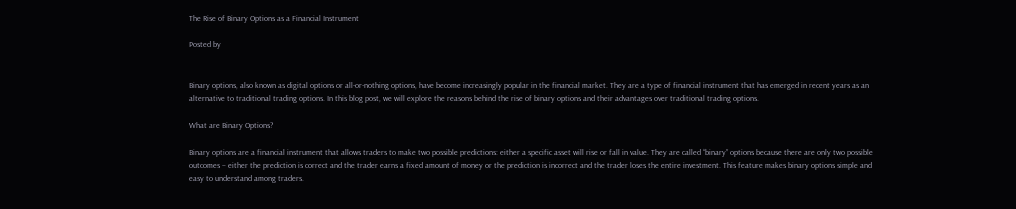The Rise of Binary Options as a Financial Instrument

Posted by


Binary options, also known as digital options or all-or-nothing options, have become increasingly popular in the financial market. They are a type of financial instrument that has emerged in recent years as an alternative to traditional trading options. In this blog post, we will explore the reasons behind the rise of binary options and their advantages over traditional trading options.

What are Binary Options?

Binary options are a financial instrument that allows traders to make two possible predictions: either a specific asset will rise or fall in value. They are called “binary” options because there are only two possible outcomes – either the prediction is correct and the trader earns a fixed amount of money or the prediction is incorrect and the trader loses the entire investment. This feature makes binary options simple and easy to understand among traders.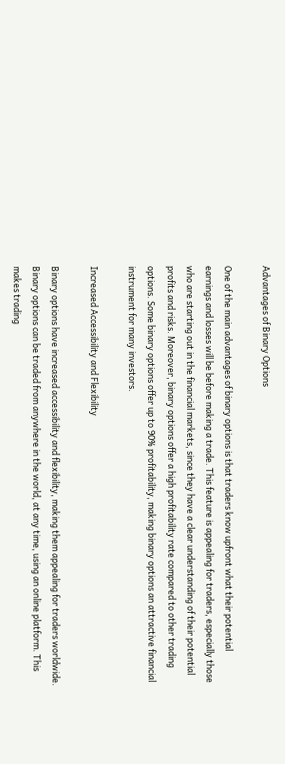Advantages of Binary Options

One of the main advantages of binary options is that traders know upfront what their potential earnings and losses will be before making a trade. This feature is appealing for traders, especially those who are starting out in the financial markets, since they have a clear understanding of their potential profits and risks. Moreover, binary options offer a high profitability rate compared to other trading options. Some binary options offer up to 90% profitability, making binary options an attractive financial instrument for many investors.

Increased Accessibility and Flexibility

Binary options have increased accessibility and flexibility, making them appealing for traders worldwide. Binary options can be traded from anywhere in the world, at any time, using an online platform. This makes trading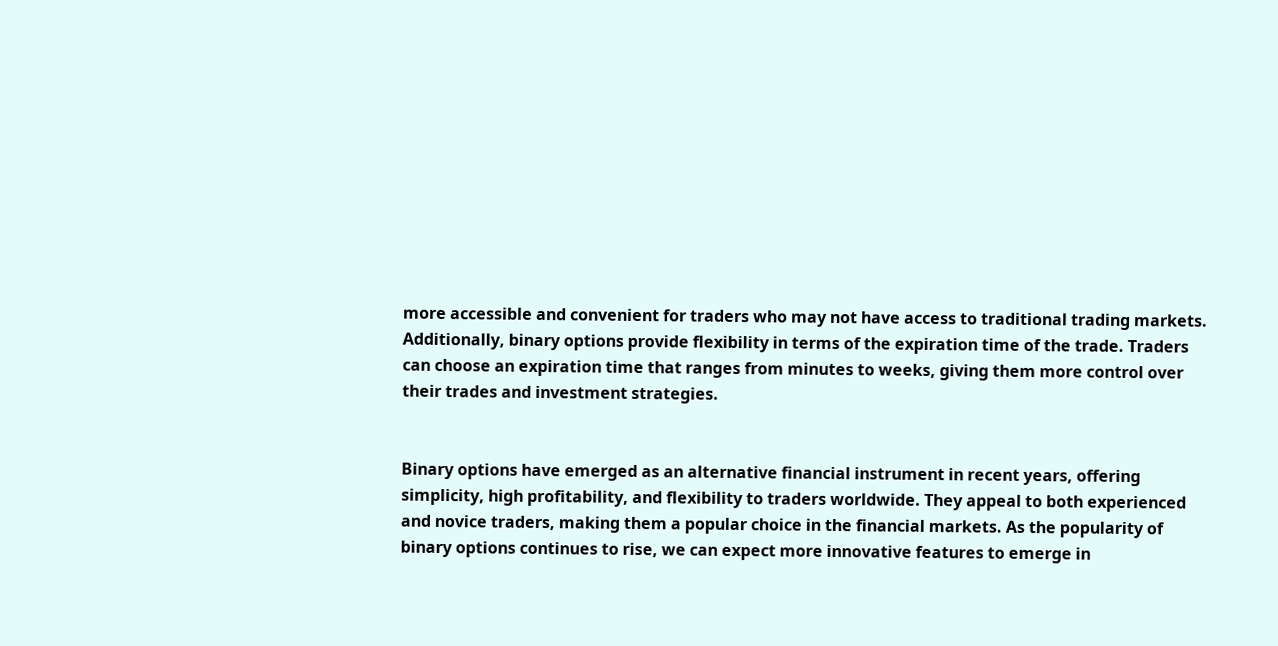more accessible and convenient for traders who may not have access to traditional trading markets. Additionally, binary options provide flexibility in terms of the expiration time of the trade. Traders can choose an expiration time that ranges from minutes to weeks, giving them more control over their trades and investment strategies.


Binary options have emerged as an alternative financial instrument in recent years, offering simplicity, high profitability, and flexibility to traders worldwide. They appeal to both experienced and novice traders, making them a popular choice in the financial markets. As the popularity of binary options continues to rise, we can expect more innovative features to emerge in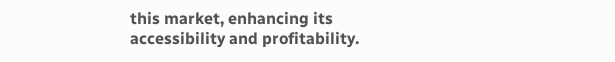this market, enhancing its accessibility and profitability.